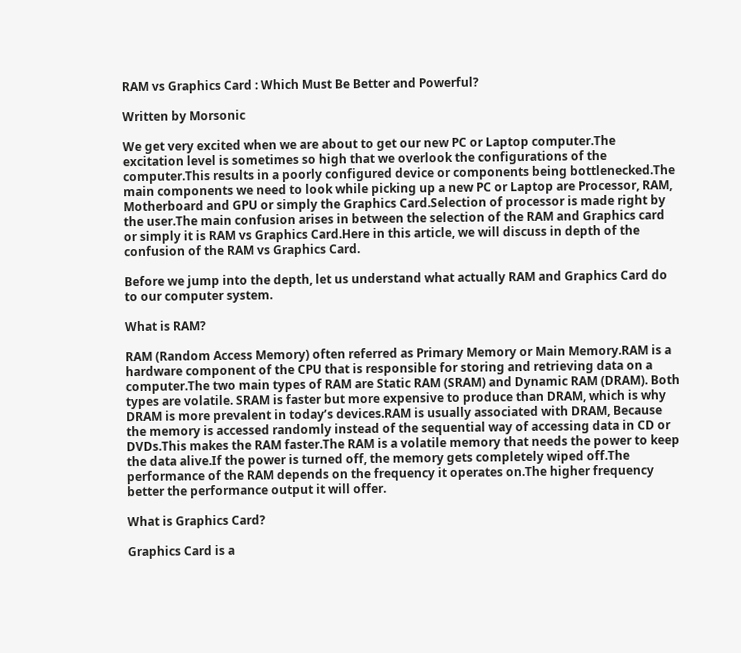RAM vs Graphics Card : Which Must Be Better and Powerful?

Written by Morsonic

We get very excited when we are about to get our new PC or Laptop computer.The excitation level is sometimes so high that we overlook the configurations of the computer.This results in a poorly configured device or components being bottlenecked.The main components we need to look while picking up a new PC or Laptop are Processor, RAM, Motherboard and GPU or simply the Graphics Card.Selection of processor is made right by the user.The main confusion arises in between the selection of the RAM and Graphics card or simply it is RAM vs Graphics Card.Here in this article, we will discuss in depth of the confusion of the RAM vs Graphics Card.

Before we jump into the depth, let us understand what actually RAM and Graphics Card do to our computer system.

What is RAM?

RAM (Random Access Memory) often referred as Primary Memory or Main Memory.RAM is a hardware component of the CPU that is responsible for storing and retrieving data on a computer.The two main types of RAM are Static RAM (SRAM) and Dynamic RAM (DRAM). Both types are volatile. SRAM is faster but more expensive to produce than DRAM, which is why DRAM is more prevalent in today’s devices.RAM is usually associated with DRAM, Because the memory is accessed randomly instead of the sequential way of accessing data in CD or DVDs.This makes the RAM faster.The RAM is a volatile memory that needs the power to keep the data alive.If the power is turned off, the memory gets completely wiped off.The performance of the RAM depends on the frequency it operates on.The higher frequency better the performance output it will offer.

What is Graphics Card?

Graphics Card is a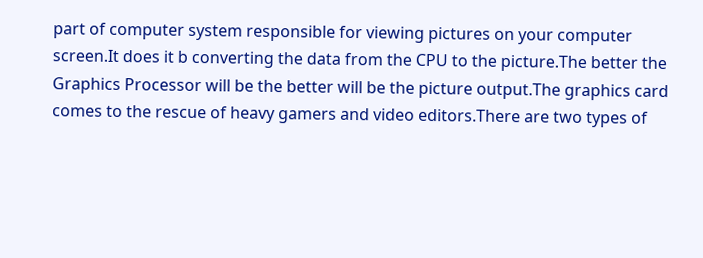part of computer system responsible for viewing pictures on your computer screen.It does it b converting the data from the CPU to the picture.The better the Graphics Processor will be the better will be the picture output.The graphics card comes to the rescue of heavy gamers and video editors.There are two types of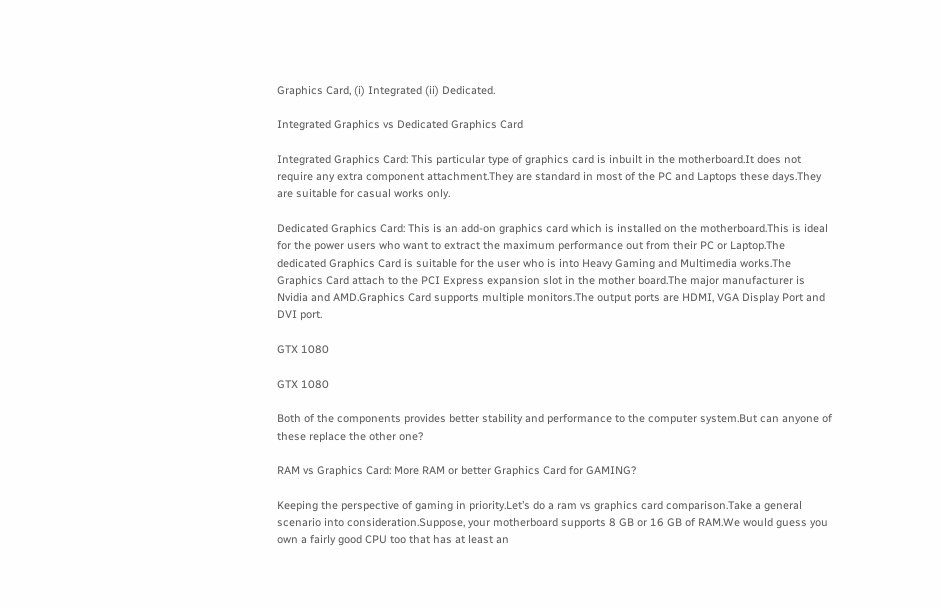Graphics Card, (i) Integrated (ii) Dedicated.

Integrated Graphics vs Dedicated Graphics Card

Integrated Graphics Card: This particular type of graphics card is inbuilt in the motherboard.It does not require any extra component attachment.They are standard in most of the PC and Laptops these days.They are suitable for casual works only.

Dedicated Graphics Card: This is an add-on graphics card which is installed on the motherboard.This is ideal for the power users who want to extract the maximum performance out from their PC or Laptop.The dedicated Graphics Card is suitable for the user who is into Heavy Gaming and Multimedia works.The Graphics Card attach to the PCI Express expansion slot in the mother board.The major manufacturer is Nvidia and AMD.Graphics Card supports multiple monitors.The output ports are HDMI, VGA Display Port and DVI port.

GTX 1080

GTX 1080

Both of the components provides better stability and performance to the computer system.But can anyone of these replace the other one?

RAM vs Graphics Card: More RAM or better Graphics Card for GAMING?

Keeping the perspective of gaming in priority.Let’s do a ram vs graphics card comparison.Take a general scenario into consideration.Suppose, your motherboard supports 8 GB or 16 GB of RAM.We would guess you own a fairly good CPU too that has at least an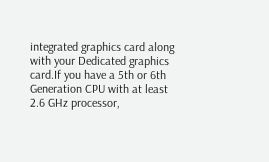integrated graphics card along with your Dedicated graphics card.If you have a 5th or 6th Generation CPU with at least 2.6 GHz processor,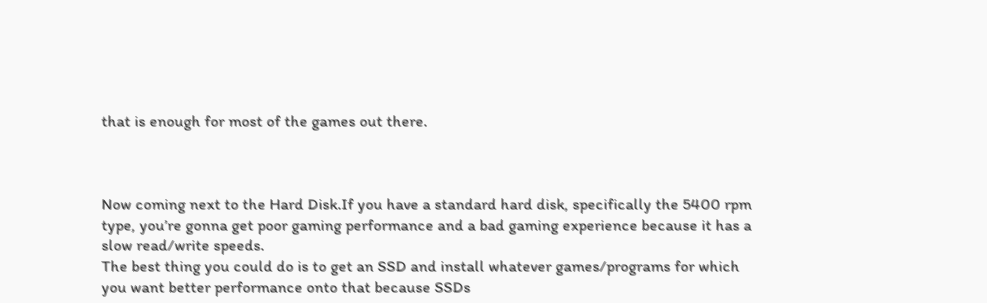that is enough for most of the games out there.



Now coming next to the Hard Disk.If you have a standard hard disk, specifically the 5400 rpm type, you’re gonna get poor gaming performance and a bad gaming experience because it has a slow read/write speeds.
The best thing you could do is to get an SSD and install whatever games/programs for which you want better performance onto that because SSDs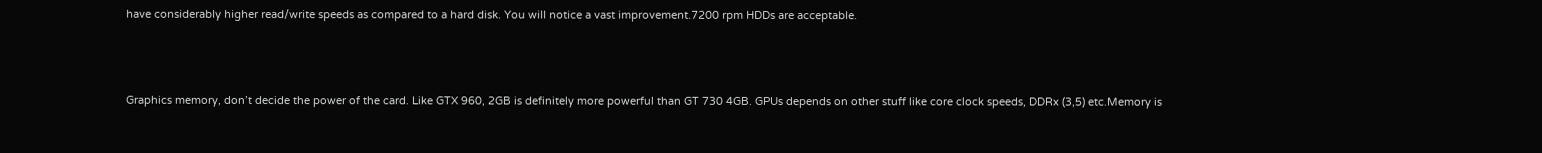have considerably higher read/write speeds as compared to a hard disk. You will notice a vast improvement.7200 rpm HDDs are acceptable.



Graphics memory, don’t decide the power of the card. Like GTX 960, 2GB is definitely more powerful than GT 730 4GB. GPUs depends on other stuff like core clock speeds, DDRx (3,5) etc.Memory is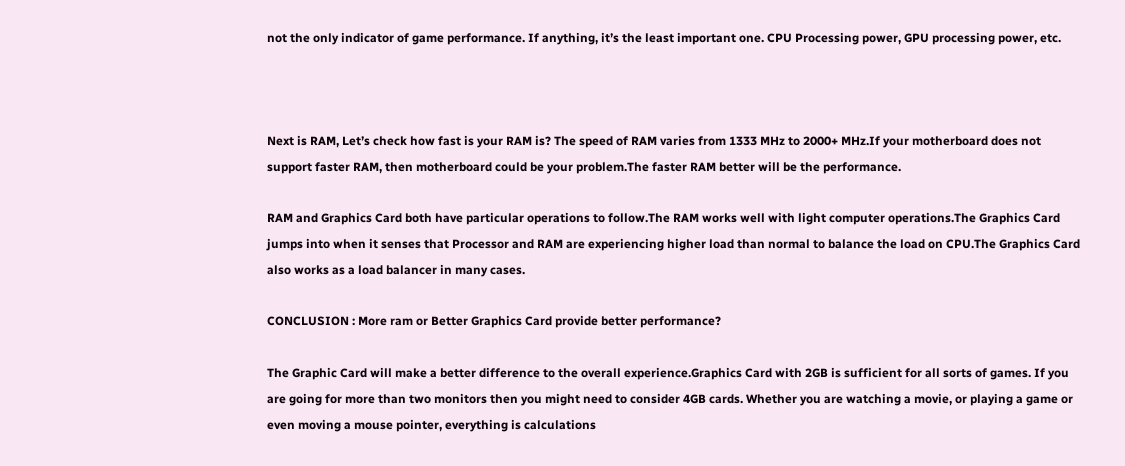not the only indicator of game performance. If anything, it’s the least important one. CPU Processing power, GPU processing power, etc.



Next is RAM, Let’s check how fast is your RAM is? The speed of RAM varies from 1333 MHz to 2000+ MHz.If your motherboard does not support faster RAM, then motherboard could be your problem.The faster RAM better will be the performance.

RAM and Graphics Card both have particular operations to follow.The RAM works well with light computer operations.The Graphics Card jumps into when it senses that Processor and RAM are experiencing higher load than normal to balance the load on CPU.The Graphics Card also works as a load balancer in many cases.

CONCLUSION : More ram or Better Graphics Card provide better performance?

The Graphic Card will make a better difference to the overall experience.Graphics Card with 2GB is sufficient for all sorts of games. If you are going for more than two monitors then you might need to consider 4GB cards. Whether you are watching a movie, or playing a game or even moving a mouse pointer, everything is calculations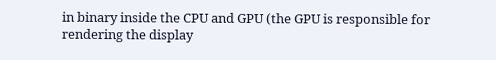in binary inside the CPU and GPU (the GPU is responsible for rendering the display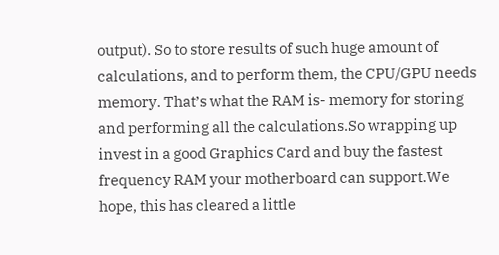output). So to store results of such huge amount of calculations, and to perform them, the CPU/GPU needs memory. That’s what the RAM is- memory for storing and performing all the calculations.So wrapping up invest in a good Graphics Card and buy the fastest frequency RAM your motherboard can support.We hope, this has cleared a little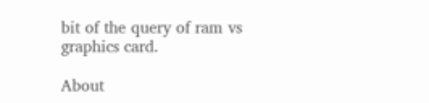bit of the query of ram vs graphics card.

About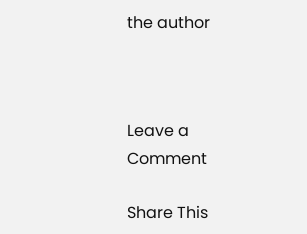the author



Leave a Comment

Share This